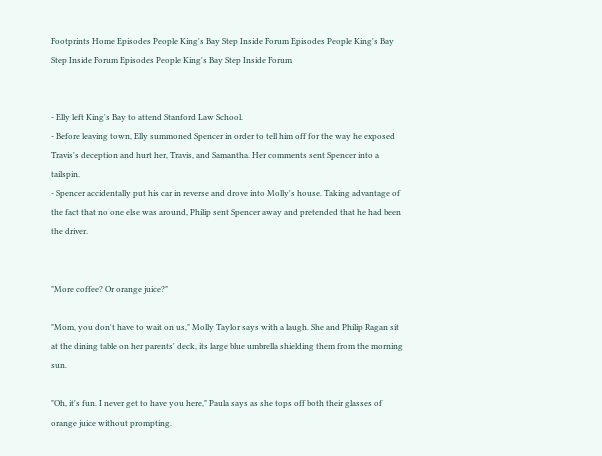Footprints Home Episodes People King's Bay Step Inside Forum Episodes People King's Bay Step Inside Forum Episodes People King's Bay Step Inside Forum


- Elly left King's Bay to attend Stanford Law School.
- Before leaving town, Elly summoned Spencer in order to tell him off for the way he exposed Travis's deception and hurt her, Travis, and Samantha. Her comments sent Spencer into a tailspin.
- Spencer accidentally put his car in reverse and drove into Molly's house. Taking advantage of the fact that no one else was around, Philip sent Spencer away and pretended that he had been the driver.


"More coffee? Or orange juice?"

"Mom, you don't have to wait on us," Molly Taylor says with a laugh. She and Philip Ragan sit at the dining table on her parents' deck, its large blue umbrella shielding them from the morning sun.

"Oh, it's fun. I never get to have you here," Paula says as she tops off both their glasses of orange juice without prompting.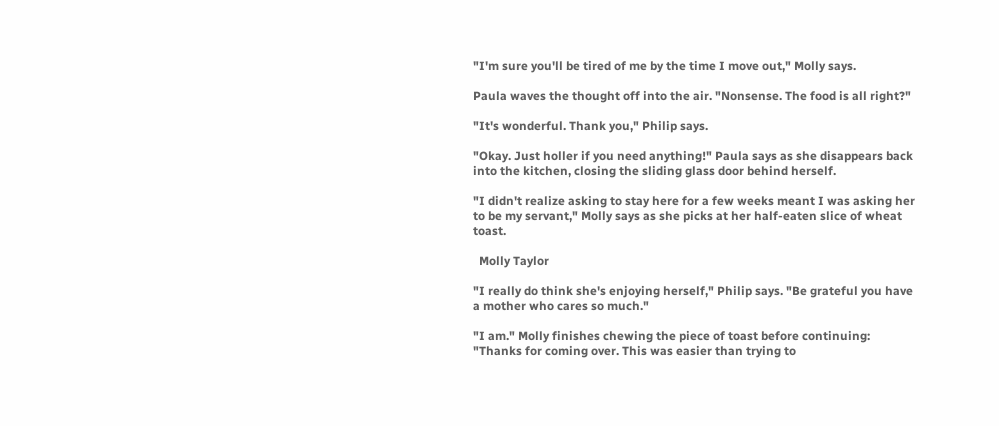"I'm sure you'll be tired of me by the time I move out," Molly says.

Paula waves the thought off into the air. "Nonsense. The food is all right?"

"It's wonderful. Thank you," Philip says.

"Okay. Just holler if you need anything!" Paula says as she disappears back into the kitchen, closing the sliding glass door behind herself.

"I didn't realize asking to stay here for a few weeks meant I was asking her to be my servant," Molly says as she picks at her half-eaten slice of wheat toast.

  Molly Taylor

"I really do think she's enjoying herself," Philip says. "Be grateful you have a mother who cares so much."

"I am." Molly finishes chewing the piece of toast before continuing: "Thanks for coming over. This was easier than trying to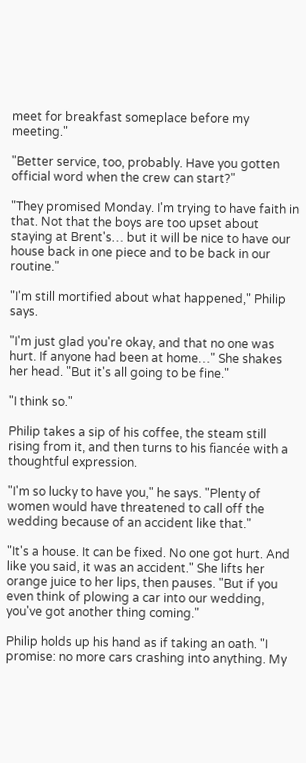meet for breakfast someplace before my meeting."

"Better service, too, probably. Have you gotten official word when the crew can start?"

"They promised Monday. I'm trying to have faith in that. Not that the boys are too upset about staying at Brent's… but it will be nice to have our house back in one piece and to be back in our routine."

"I'm still mortified about what happened," Philip says.

"I'm just glad you're okay, and that no one was hurt. If anyone had been at home…" She shakes her head. "But it's all going to be fine."

"I think so."

Philip takes a sip of his coffee, the steam still rising from it, and then turns to his fiancée with a thoughtful expression.

"I'm so lucky to have you," he says. "Plenty of women would have threatened to call off the wedding because of an accident like that."

"It's a house. It can be fixed. No one got hurt. And like you said, it was an accident." She lifts her orange juice to her lips, then pauses. "But if you even think of plowing a car into our wedding, you've got another thing coming."

Philip holds up his hand as if taking an oath. "I promise: no more cars crashing into anything. My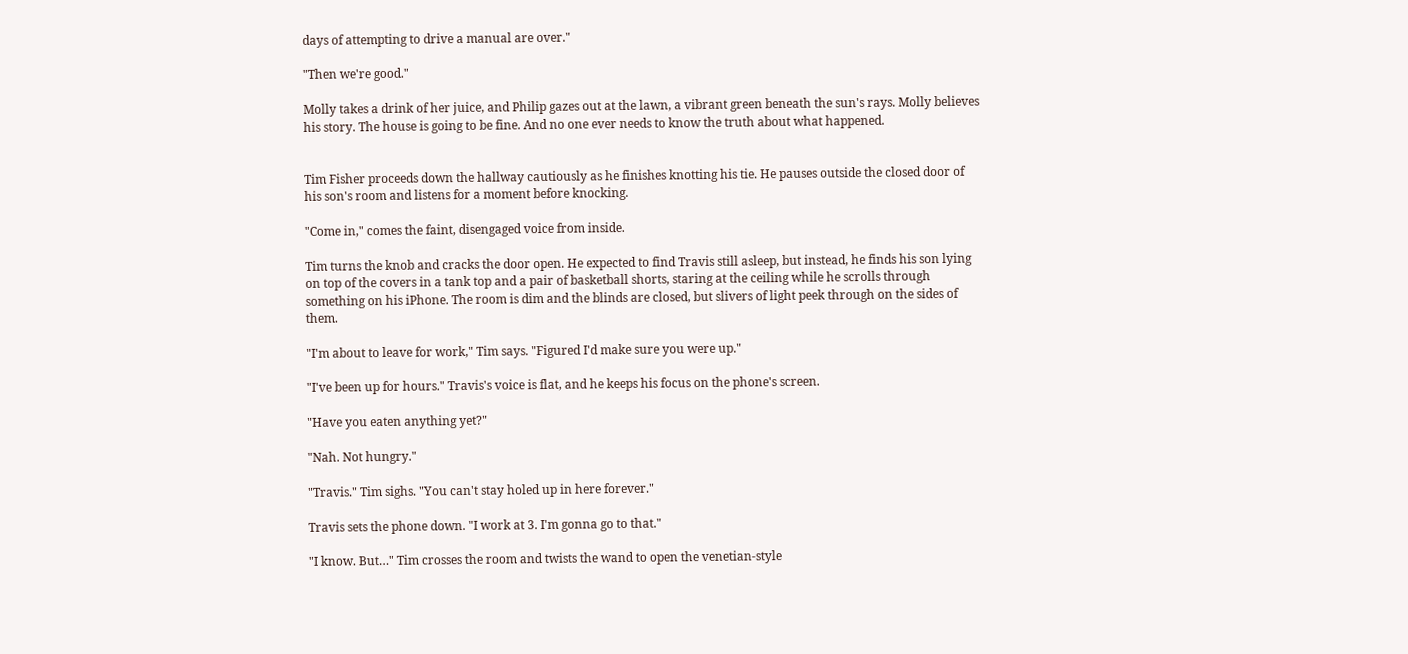days of attempting to drive a manual are over."

"Then we're good."

Molly takes a drink of her juice, and Philip gazes out at the lawn, a vibrant green beneath the sun's rays. Molly believes his story. The house is going to be fine. And no one ever needs to know the truth about what happened.


Tim Fisher proceeds down the hallway cautiously as he finishes knotting his tie. He pauses outside the closed door of his son's room and listens for a moment before knocking.

"Come in," comes the faint, disengaged voice from inside.

Tim turns the knob and cracks the door open. He expected to find Travis still asleep, but instead, he finds his son lying on top of the covers in a tank top and a pair of basketball shorts, staring at the ceiling while he scrolls through something on his iPhone. The room is dim and the blinds are closed, but slivers of light peek through on the sides of them.

"I'm about to leave for work," Tim says. "Figured I'd make sure you were up."

"I've been up for hours." Travis's voice is flat, and he keeps his focus on the phone's screen.

"Have you eaten anything yet?"

"Nah. Not hungry."

"Travis." Tim sighs. "You can't stay holed up in here forever."

Travis sets the phone down. "I work at 3. I'm gonna go to that."

"I know. But…" Tim crosses the room and twists the wand to open the venetian-style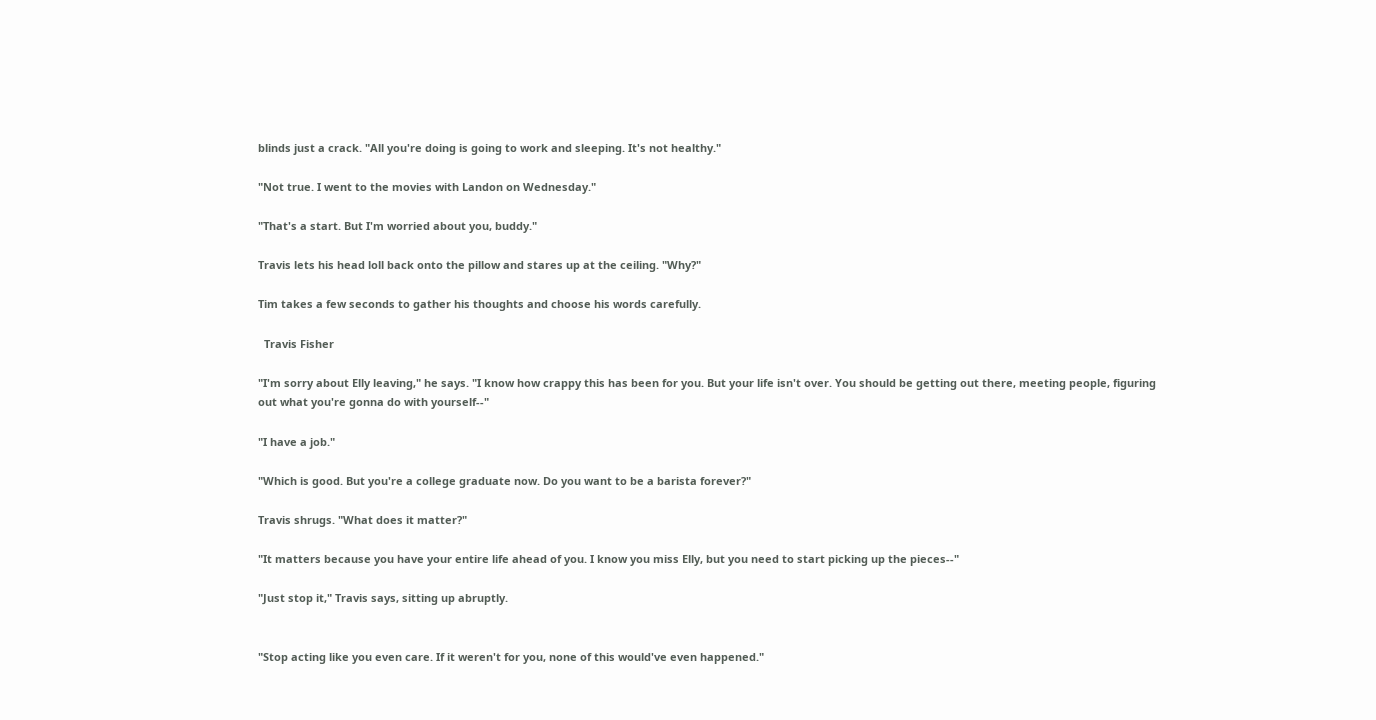blinds just a crack. "All you're doing is going to work and sleeping. It's not healthy."

"Not true. I went to the movies with Landon on Wednesday."

"That's a start. But I'm worried about you, buddy."

Travis lets his head loll back onto the pillow and stares up at the ceiling. "Why?"

Tim takes a few seconds to gather his thoughts and choose his words carefully.

  Travis Fisher

"I'm sorry about Elly leaving," he says. "I know how crappy this has been for you. But your life isn't over. You should be getting out there, meeting people, figuring out what you're gonna do with yourself--"

"I have a job."

"Which is good. But you're a college graduate now. Do you want to be a barista forever?"

Travis shrugs. "What does it matter?"

"It matters because you have your entire life ahead of you. I know you miss Elly, but you need to start picking up the pieces--"

"Just stop it," Travis says, sitting up abruptly.


"Stop acting like you even care. If it weren't for you, none of this would've even happened."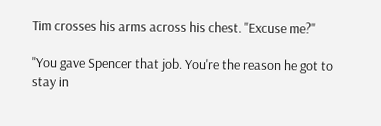Tim crosses his arms across his chest. "Excuse me?"

"You gave Spencer that job. You're the reason he got to stay in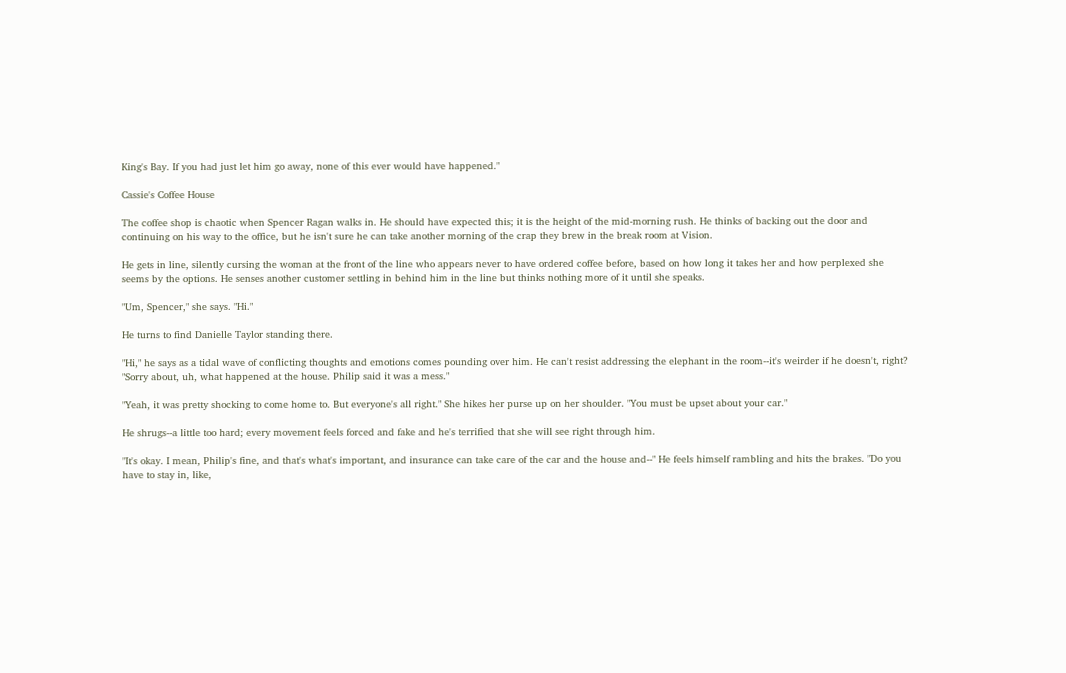King's Bay. If you had just let him go away, none of this ever would have happened."

Cassie's Coffee House

The coffee shop is chaotic when Spencer Ragan walks in. He should have expected this; it is the height of the mid-morning rush. He thinks of backing out the door and continuing on his way to the office, but he isn't sure he can take another morning of the crap they brew in the break room at Vision.

He gets in line, silently cursing the woman at the front of the line who appears never to have ordered coffee before, based on how long it takes her and how perplexed she seems by the options. He senses another customer settling in behind him in the line but thinks nothing more of it until she speaks.

"Um, Spencer," she says. "Hi."

He turns to find Danielle Taylor standing there.

"Hi," he says as a tidal wave of conflicting thoughts and emotions comes pounding over him. He can't resist addressing the elephant in the room--it's weirder if he doesn't, right? "Sorry about, uh, what happened at the house. Philip said it was a mess."

"Yeah, it was pretty shocking to come home to. But everyone's all right." She hikes her purse up on her shoulder. "You must be upset about your car."

He shrugs--a little too hard; every movement feels forced and fake and he's terrified that she will see right through him.

"It's okay. I mean, Philip's fine, and that's what's important, and insurance can take care of the car and the house and--" He feels himself rambling and hits the brakes. "Do you have to stay in, like,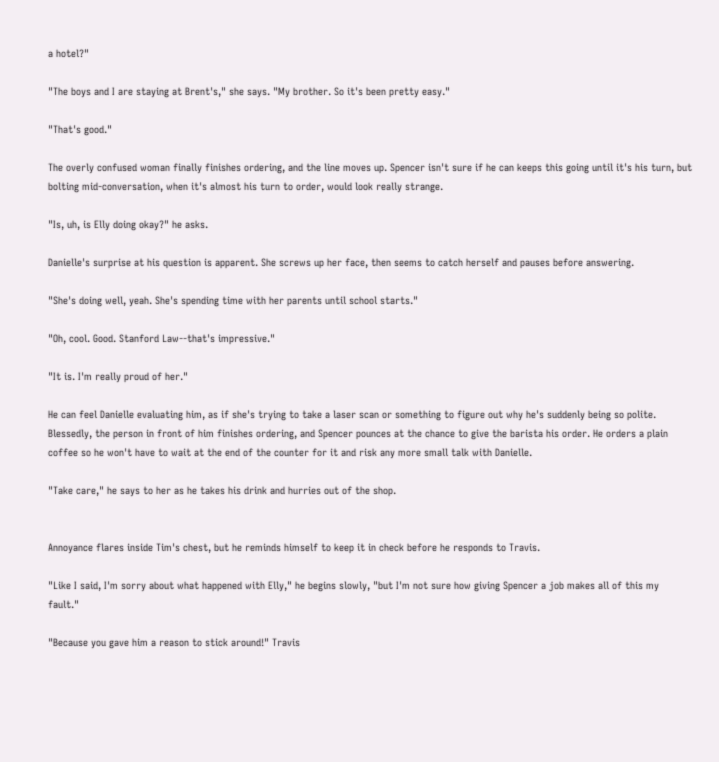a hotel?"

"The boys and I are staying at Brent's," she says. "My brother. So it's been pretty easy."

"That's good."

The overly confused woman finally finishes ordering, and the line moves up. Spencer isn't sure if he can keeps this going until it's his turn, but bolting mid-conversation, when it's almost his turn to order, would look really strange.

"Is, uh, is Elly doing okay?" he asks.

Danielle's surprise at his question is apparent. She screws up her face, then seems to catch herself and pauses before answering.

"She's doing well, yeah. She's spending time with her parents until school starts."

"Oh, cool. Good. Stanford Law--that's impressive."

"It is. I'm really proud of her."

He can feel Danielle evaluating him, as if she's trying to take a laser scan or something to figure out why he's suddenly being so polite. Blessedly, the person in front of him finishes ordering, and Spencer pounces at the chance to give the barista his order. He orders a plain coffee so he won't have to wait at the end of the counter for it and risk any more small talk with Danielle.

"Take care," he says to her as he takes his drink and hurries out of the shop.


Annoyance flares inside Tim's chest, but he reminds himself to keep it in check before he responds to Travis.

"Like I said, I'm sorry about what happened with Elly," he begins slowly, "but I'm not sure how giving Spencer a job makes all of this my fault."

"Because you gave him a reason to stick around!" Travis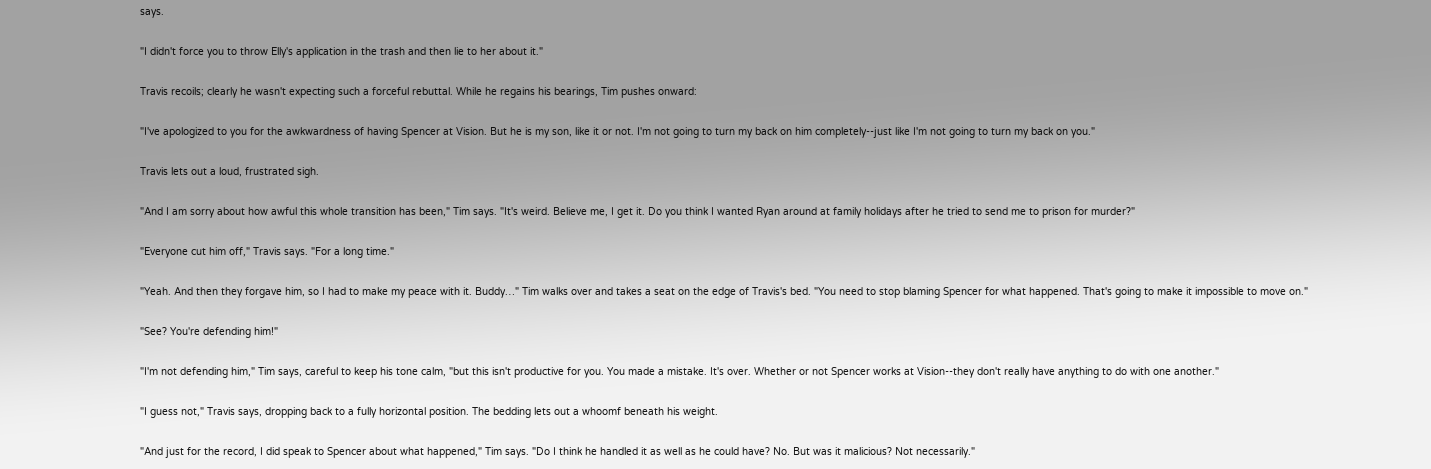says.

"I didn't force you to throw Elly's application in the trash and then lie to her about it."

Travis recoils; clearly he wasn't expecting such a forceful rebuttal. While he regains his bearings, Tim pushes onward:

"I've apologized to you for the awkwardness of having Spencer at Vision. But he is my son, like it or not. I'm not going to turn my back on him completely--just like I'm not going to turn my back on you."

Travis lets out a loud, frustrated sigh.

"And I am sorry about how awful this whole transition has been," Tim says. "It's weird. Believe me, I get it. Do you think I wanted Ryan around at family holidays after he tried to send me to prison for murder?"

"Everyone cut him off," Travis says. "For a long time."

"Yeah. And then they forgave him, so I had to make my peace with it. Buddy…" Tim walks over and takes a seat on the edge of Travis's bed. "You need to stop blaming Spencer for what happened. That's going to make it impossible to move on."

"See? You're defending him!"

"I'm not defending him," Tim says, careful to keep his tone calm, "but this isn't productive for you. You made a mistake. It's over. Whether or not Spencer works at Vision--they don't really have anything to do with one another."

"I guess not," Travis says, dropping back to a fully horizontal position. The bedding lets out a whoomf beneath his weight.

"And just for the record, I did speak to Spencer about what happened," Tim says. "Do I think he handled it as well as he could have? No. But was it malicious? Not necessarily."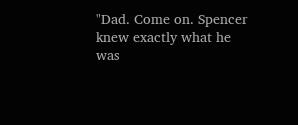"Dad. Come on. Spencer knew exactly what he was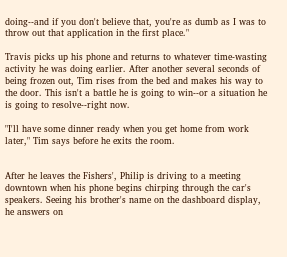doing--and if you don't believe that, you're as dumb as I was to throw out that application in the first place."

Travis picks up his phone and returns to whatever time-wasting activity he was doing earlier. After another several seconds of being frozen out, Tim rises from the bed and makes his way to the door. This isn't a battle he is going to win--or a situation he is going to resolve--right now.

"I'll have some dinner ready when you get home from work later," Tim says before he exits the room.


After he leaves the Fishers', Philip is driving to a meeting downtown when his phone begins chirping through the car's speakers. Seeing his brother's name on the dashboard display, he answers on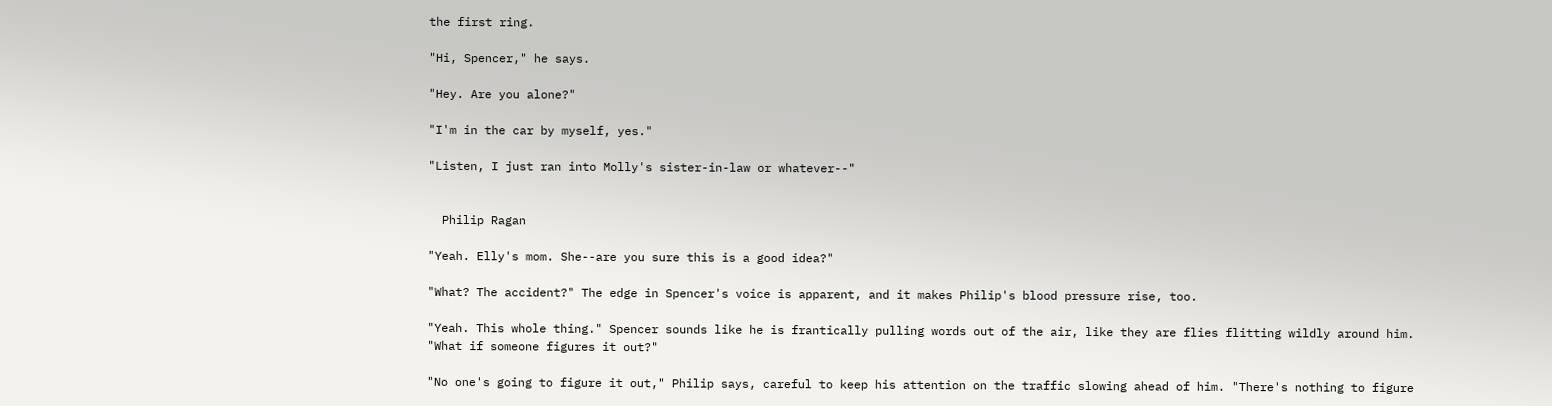the first ring.

"Hi, Spencer," he says.

"Hey. Are you alone?"

"I'm in the car by myself, yes."

"Listen, I just ran into Molly's sister-in-law or whatever--"


  Philip Ragan

"Yeah. Elly's mom. She--are you sure this is a good idea?"

"What? The accident?" The edge in Spencer's voice is apparent, and it makes Philip's blood pressure rise, too.

"Yeah. This whole thing." Spencer sounds like he is frantically pulling words out of the air, like they are flies flitting wildly around him. "What if someone figures it out?"

"No one's going to figure it out," Philip says, careful to keep his attention on the traffic slowing ahead of him. "There's nothing to figure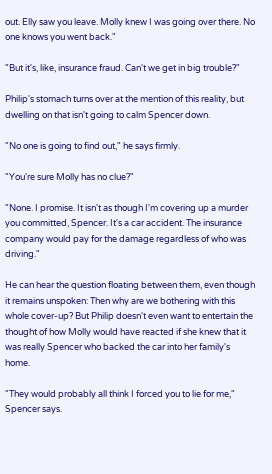out. Elly saw you leave. Molly knew I was going over there. No one knows you went back."

"But it's, like, insurance fraud. Can't we get in big trouble?"

Philip's stomach turns over at the mention of this reality, but dwelling on that isn't going to calm Spencer down.

"No one is going to find out," he says firmly.

"You're sure Molly has no clue?"

"None. I promise. It isn't as though I'm covering up a murder you committed, Spencer. It's a car accident. The insurance company would pay for the damage regardless of who was driving."

He can hear the question floating between them, even though it remains unspoken: Then why are we bothering with this whole cover-up? But Philip doesn't even want to entertain the thought of how Molly would have reacted if she knew that it was really Spencer who backed the car into her family's home.

"They would probably all think I forced you to lie for me," Spencer says.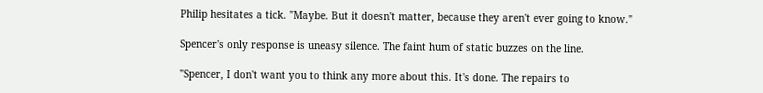Philip hesitates a tick. "Maybe. But it doesn't matter, because they aren't ever going to know."

Spencer's only response is uneasy silence. The faint hum of static buzzes on the line.

"Spencer, I don't want you to think any more about this. It's done. The repairs to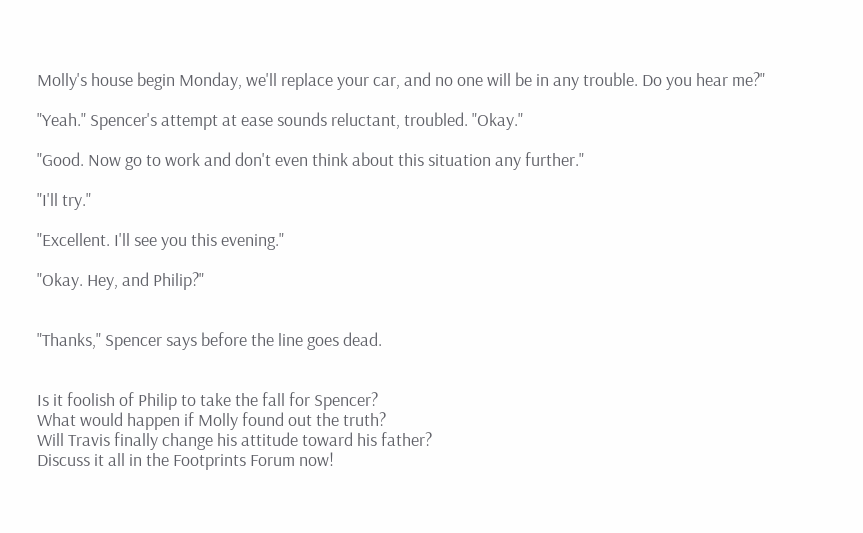Molly's house begin Monday, we'll replace your car, and no one will be in any trouble. Do you hear me?"

"Yeah." Spencer's attempt at ease sounds reluctant, troubled. "Okay."

"Good. Now go to work and don't even think about this situation any further."

"I'll try."

"Excellent. I'll see you this evening."

"Okay. Hey, and Philip?"


"Thanks," Spencer says before the line goes dead.


Is it foolish of Philip to take the fall for Spencer?
What would happen if Molly found out the truth?
Will Travis finally change his attitude toward his father?
Discuss it all in the Footprints Forum now!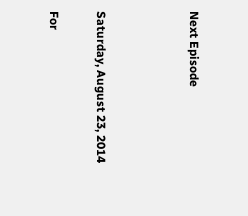Next Episode



Saturday, August 23, 2014

For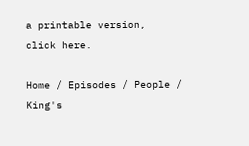a printable version,
click here.

Home / Episodes / People / King's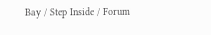Bay / Step Inside / Forum